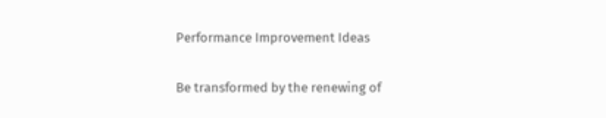Performance Improvement Ideas

Be transformed by the renewing of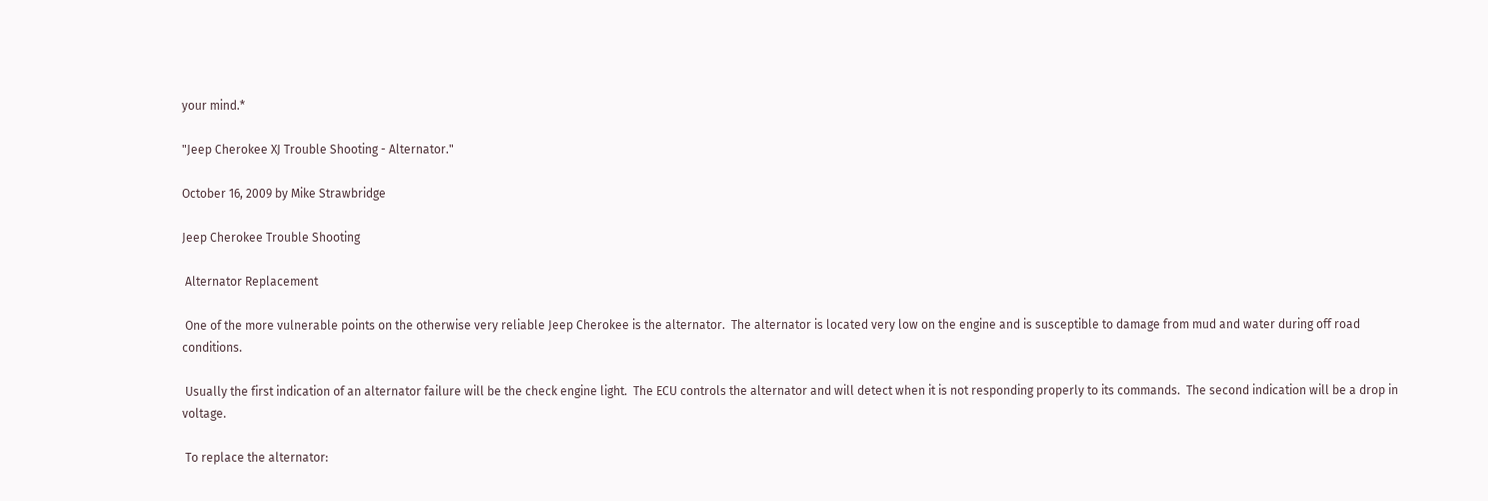your mind.*

"Jeep Cherokee XJ Trouble Shooting - Alternator."

October 16, 2009 by Mike Strawbridge

Jeep Cherokee Trouble Shooting

 Alternator Replacement

 One of the more vulnerable points on the otherwise very reliable Jeep Cherokee is the alternator.  The alternator is located very low on the engine and is susceptible to damage from mud and water during off road conditions.

 Usually the first indication of an alternator failure will be the check engine light.  The ECU controls the alternator and will detect when it is not responding properly to its commands.  The second indication will be a drop in voltage.

 To replace the alternator: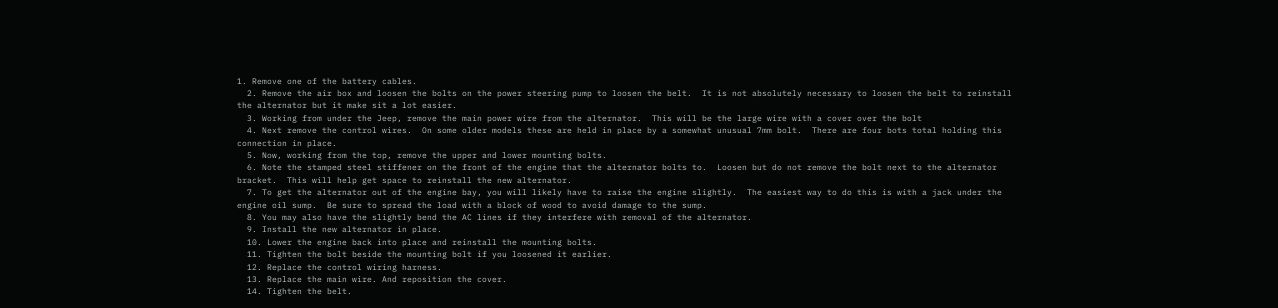1. Remove one of the battery cables.
  2. Remove the air box and loosen the bolts on the power steering pump to loosen the belt.  It is not absolutely necessary to loosen the belt to reinstall the alternator but it make sit a lot easier.
  3. Working from under the Jeep, remove the main power wire from the alternator.  This will be the large wire with a cover over the bolt
  4. Next remove the control wires.  On some older models these are held in place by a somewhat unusual 7mm bolt.  There are four bots total holding this connection in place.
  5. Now, working from the top, remove the upper and lower mounting bolts.
  6. Note the stamped steel stiffener on the front of the engine that the alternator bolts to.  Loosen but do not remove the bolt next to the alternator bracket.  This will help get space to reinstall the new alternator.
  7. To get the alternator out of the engine bay, you will likely have to raise the engine slightly.  The easiest way to do this is with a jack under the engine oil sump.  Be sure to spread the load with a block of wood to avoid damage to the sump.
  8. You may also have the slightly bend the AC lines if they interfere with removal of the alternator.
  9. Install the new alternator in place.
  10. Lower the engine back into place and reinstall the mounting bolts.
  11. Tighten the bolt beside the mounting bolt if you loosened it earlier.
  12. Replace the control wiring harness.
  13. Replace the main wire. And reposition the cover.
  14. Tighten the belt.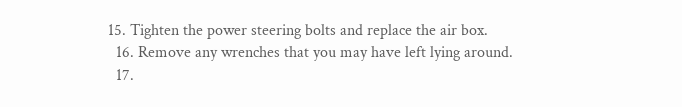15. Tighten the power steering bolts and replace the air box.
  16. Remove any wrenches that you may have left lying around.
  17.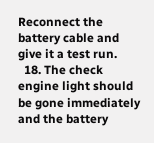Reconnect the battery cable and give it a test run.
  18. The check engine light should be gone immediately and the battery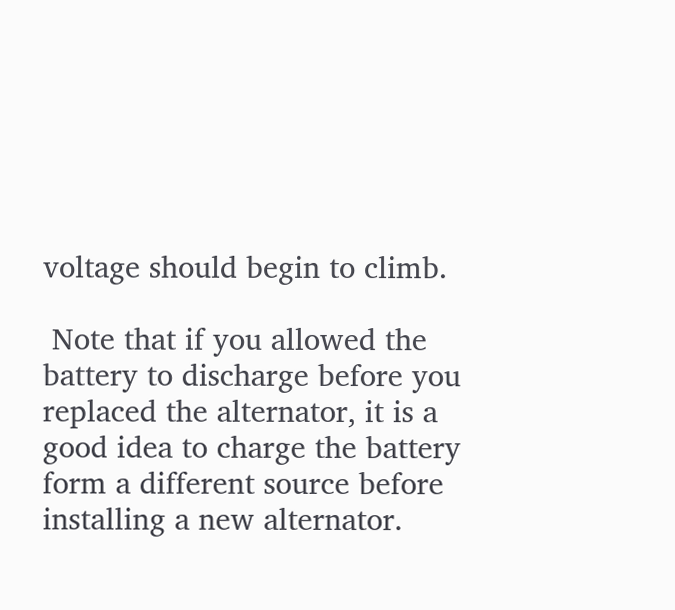voltage should begin to climb.

 Note that if you allowed the battery to discharge before you replaced the alternator, it is a good idea to charge the battery form a different source before installing a new alternator.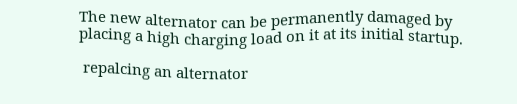The new alternator can be permanently damaged by placing a high charging load on it at its initial startup.

 repalcing an alternator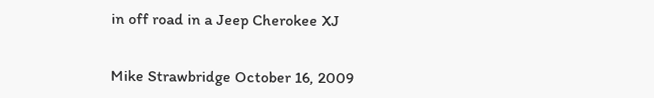in off road in a Jeep Cherokee XJ


Mike Strawbridge October 16, 2009